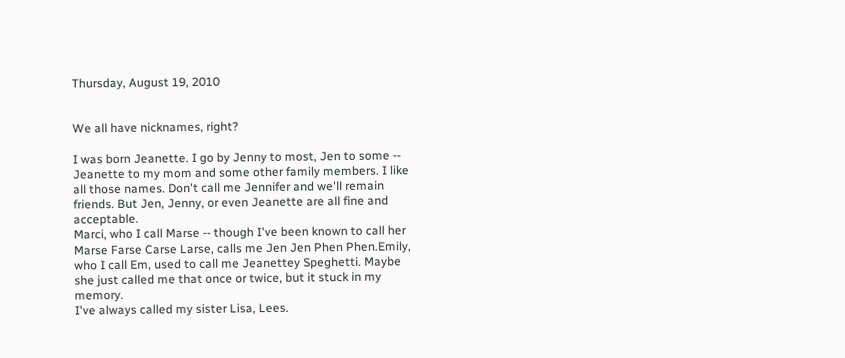Thursday, August 19, 2010


We all have nicknames, right?

I was born Jeanette. I go by Jenny to most, Jen to some -- Jeanette to my mom and some other family members. I like all those names. Don't call me Jennifer and we'll remain friends. But Jen, Jenny, or even Jeanette are all fine and acceptable.
Marci, who I call Marse -- though I've been known to call her Marse Farse Carse Larse, calls me Jen Jen Phen Phen.Emily, who I call Em, used to call me Jeanettey Speghetti. Maybe she just called me that once or twice, but it stuck in my memory.
I've always called my sister Lisa, Lees.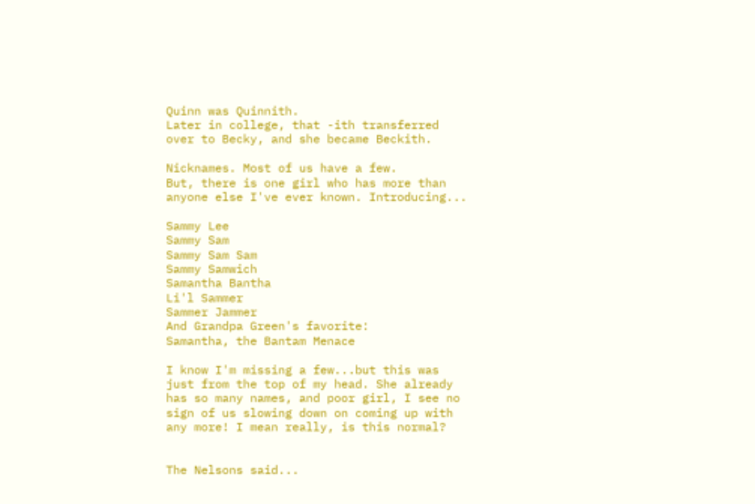Quinn was Quinnith.
Later in college, that -ith transferred over to Becky, and she became Beckith.

Nicknames. Most of us have a few.
But, there is one girl who has more than anyone else I've ever known. Introducing...

Sammy Lee
Sammy Sam
Sammy Sam Sam
Sammy Samwich
Samantha Bantha
Li'l Sammer
Sammer Jammer
And Grandpa Green's favorite:
Samantha, the Bantam Menace

I know I'm missing a few...but this was just from the top of my head. She already has so many names, and poor girl, I see no sign of us slowing down on coming up with any more! I mean really, is this normal?


The Nelsons said...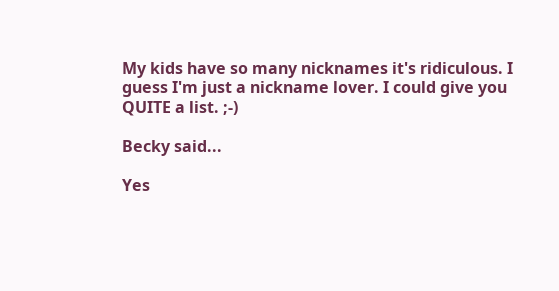My kids have so many nicknames it's ridiculous. I guess I'm just a nickname lover. I could give you QUITE a list. ;-)

Becky said...

Yes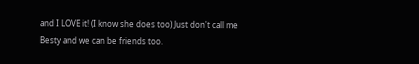and I LOVE it! (I know she does too) Just don't call me Besty and we can be friends too.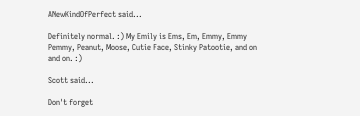ANewKindOfPerfect said...

Definitely normal. :) My Emily is Ems, Em, Emmy, Emmy Pemmy, Peanut, Moose, Cutie Face, Stinky Patootie, and on and on. :)

Scott said...

Don't forget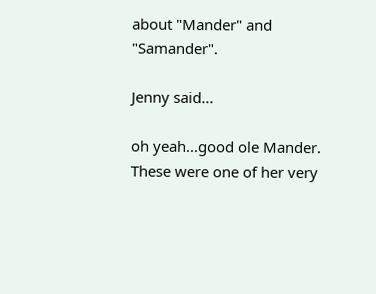about "Mander" and "Samander".

Jenny said...

oh yeah...good ole Mander. These were one of her very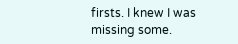firsts. I knew I was missing some.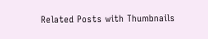Related Posts with Thumbnails